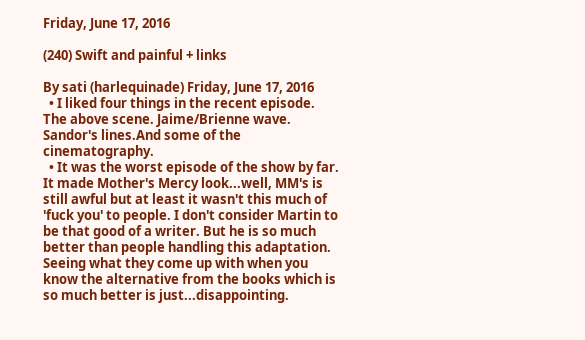Friday, June 17, 2016

(240) Swift and painful + links

By sati (harlequinade) Friday, June 17, 2016
  • I liked four things in the recent episode. The above scene. Jaime/Brienne wave. Sandor's lines.And some of the cinematography.
  • It was the worst episode of the show by far. It made Mother's Mercy look...well, MM's is still awful but at least it wasn't this much of 'fuck you' to people. I don't consider Martin to be that good of a writer. But he is so much better than people handling this adaptation. Seeing what they come up with when you know the alternative from the books which is so much better is just...disappointing.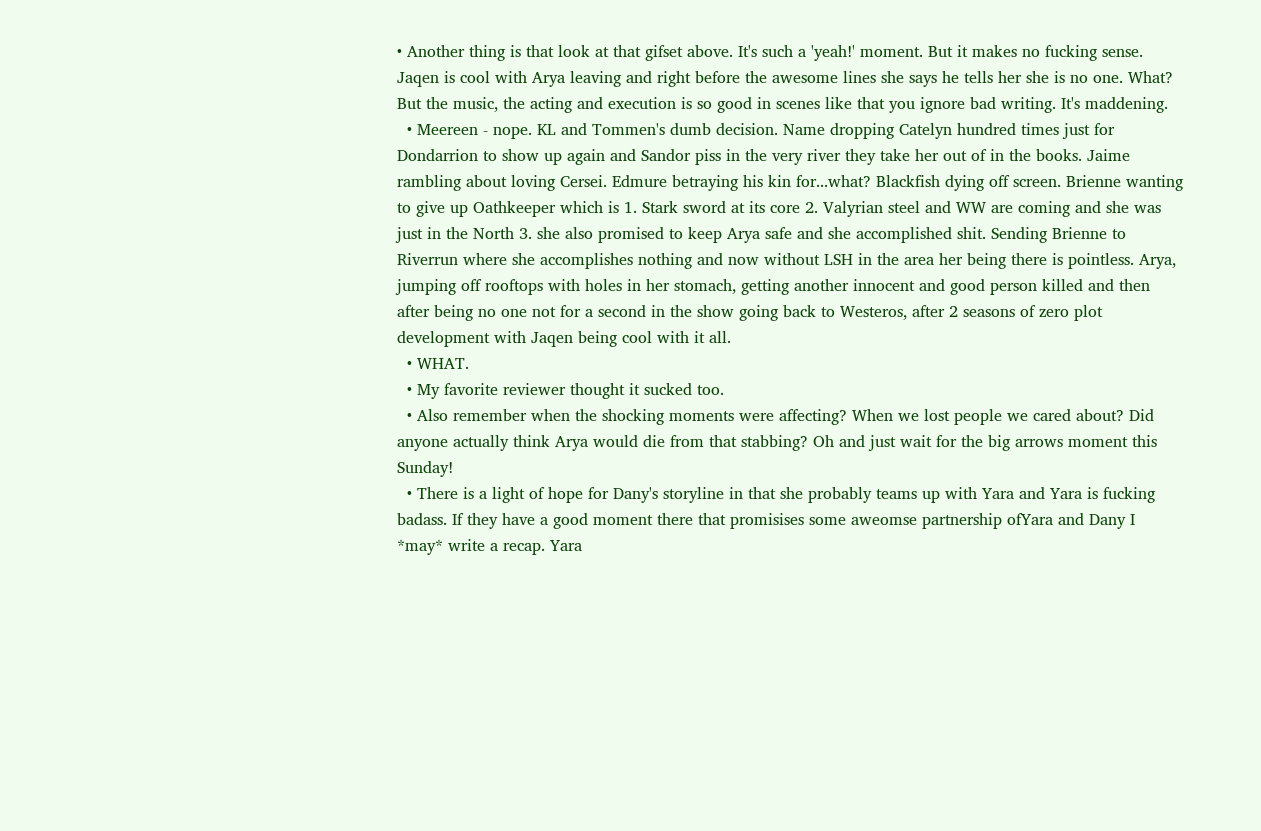• Another thing is that look at that gifset above. It's such a 'yeah!' moment. But it makes no fucking sense. Jaqen is cool with Arya leaving and right before the awesome lines she says he tells her she is no one. What? But the music, the acting and execution is so good in scenes like that you ignore bad writing. It's maddening.
  • Meereen - nope. KL and Tommen's dumb decision. Name dropping Catelyn hundred times just for Dondarrion to show up again and Sandor piss in the very river they take her out of in the books. Jaime rambling about loving Cersei. Edmure betraying his kin for...what? Blackfish dying off screen. Brienne wanting to give up Oathkeeper which is 1. Stark sword at its core 2. Valyrian steel and WW are coming and she was just in the North 3. she also promised to keep Arya safe and she accomplished shit. Sending Brienne to Riverrun where she accomplishes nothing and now without LSH in the area her being there is pointless. Arya, jumping off rooftops with holes in her stomach, getting another innocent and good person killed and then after being no one not for a second in the show going back to Westeros, after 2 seasons of zero plot development with Jaqen being cool with it all.
  • WHAT.
  • My favorite reviewer thought it sucked too.
  • Also remember when the shocking moments were affecting? When we lost people we cared about? Did anyone actually think Arya would die from that stabbing? Oh and just wait for the big arrows moment this Sunday!
  • There is a light of hope for Dany's storyline in that she probably teams up with Yara and Yara is fucking badass. If they have a good moment there that promisises some aweomse partnership ofYara and Dany I *may* write a recap. Yara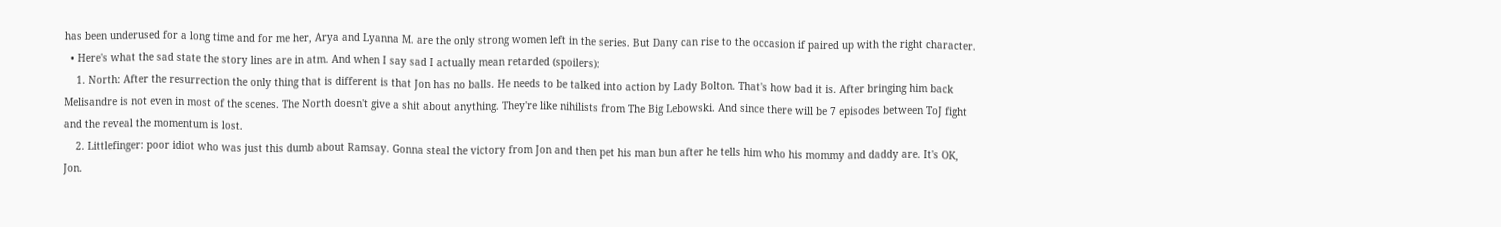has been underused for a long time and for me her, Arya and Lyanna M. are the only strong women left in the series. But Dany can rise to the occasion if paired up with the right character.
  • Here's what the sad state the story lines are in atm. And when I say sad I actually mean retarded (spoilers):
    1. North: After the resurrection the only thing that is different is that Jon has no balls. He needs to be talked into action by Lady Bolton. That's how bad it is. After bringing him back Melisandre is not even in most of the scenes. The North doesn't give a shit about anything. They're like nihilists from The Big Lebowski. And since there will be 7 episodes between ToJ fight and the reveal the momentum is lost.
    2. Littlefinger: poor idiot who was just this dumb about Ramsay. Gonna steal the victory from Jon and then pet his man bun after he tells him who his mommy and daddy are. It's OK, Jon.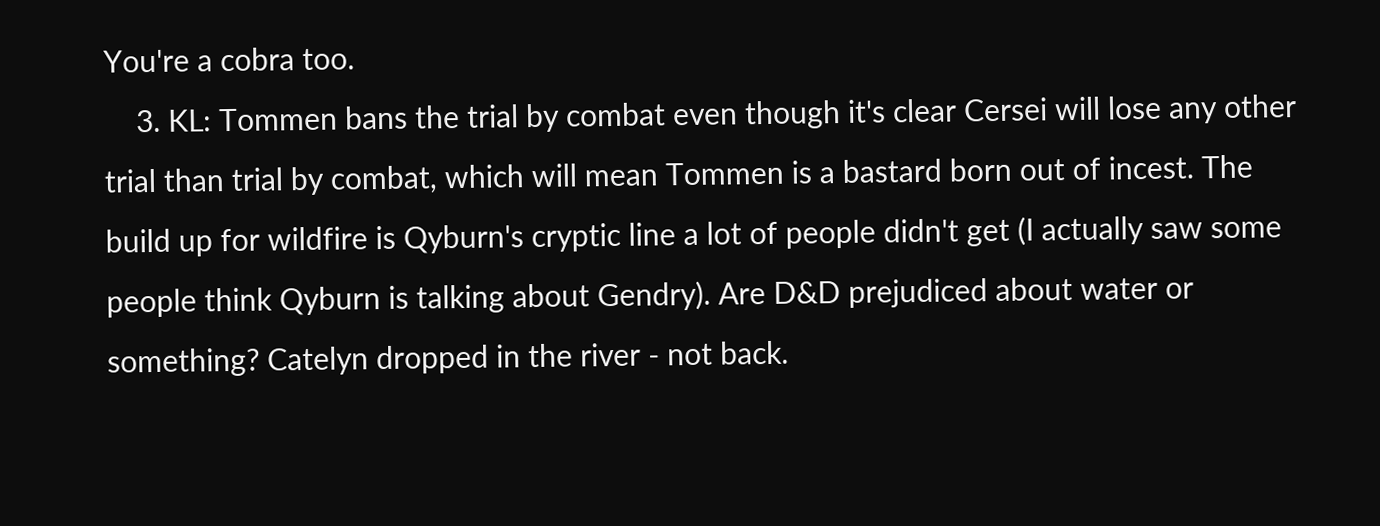You're a cobra too.
    3. KL: Tommen bans the trial by combat even though it's clear Cersei will lose any other trial than trial by combat, which will mean Tommen is a bastard born out of incest. The build up for wildfire is Qyburn's cryptic line a lot of people didn't get (I actually saw some people think Qyburn is talking about Gendry). Are D&D prejudiced about water or something? Catelyn dropped in the river - not back.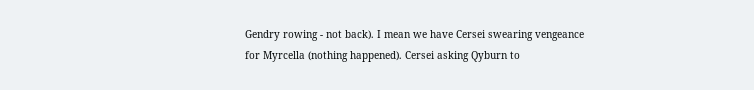Gendry rowing - not back). I mean we have Cersei swearing vengeance for Myrcella (nothing happened). Cersei asking Qyburn to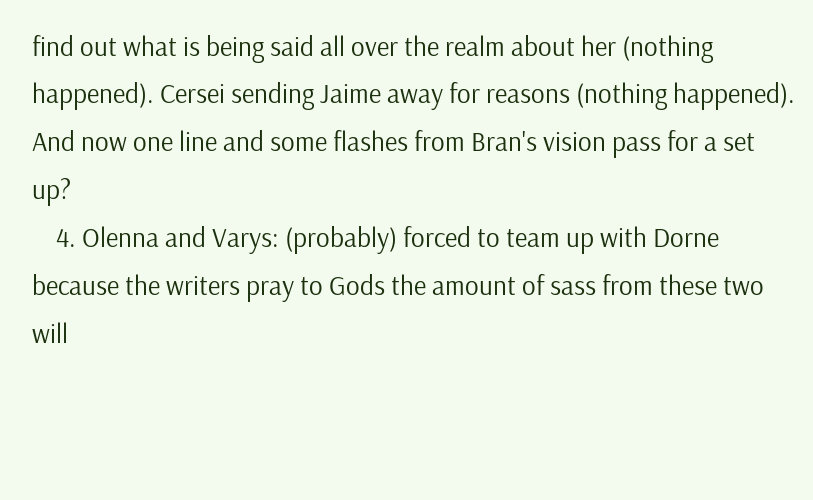find out what is being said all over the realm about her (nothing happened). Cersei sending Jaime away for reasons (nothing happened). And now one line and some flashes from Bran's vision pass for a set up?
    4. Olenna and Varys: (probably) forced to team up with Dorne because the writers pray to Gods the amount of sass from these two will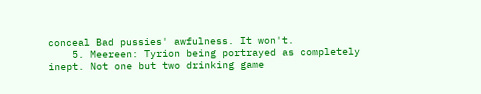conceal Bad pussies' awfulness. It won't.
    5. Meereen: Tyrion being portrayed as completely inept. Not one but two drinking game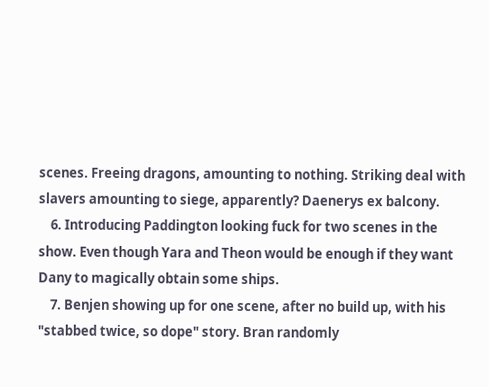scenes. Freeing dragons, amounting to nothing. Striking deal with slavers amounting to siege, apparently? Daenerys ex balcony.
    6. Introducing Paddington looking fuck for two scenes in the show. Even though Yara and Theon would be enough if they want Dany to magically obtain some ships.
    7. Benjen showing up for one scene, after no build up, with his "stabbed twice, so dope" story. Bran randomly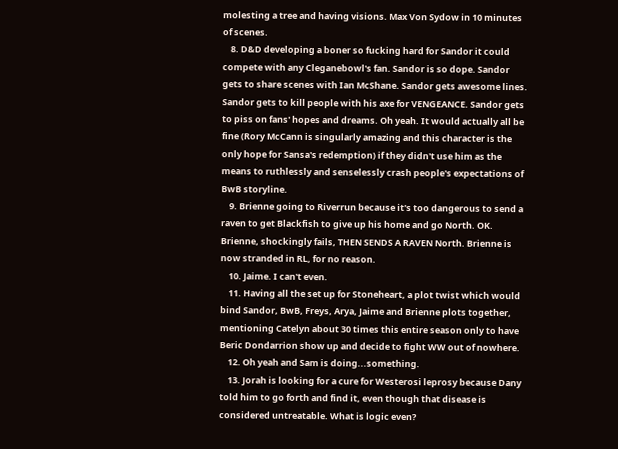molesting a tree and having visions. Max Von Sydow in 10 minutes of scenes.
    8. D&D developing a boner so fucking hard for Sandor it could compete with any Cleganebowl's fan. Sandor is so dope. Sandor gets to share scenes with Ian McShane. Sandor gets awesome lines. Sandor gets to kill people with his axe for VENGEANCE. Sandor gets to piss on fans' hopes and dreams. Oh yeah. It would actually all be fine (Rory McCann is singularly amazing and this character is the only hope for Sansa's redemption) if they didn't use him as the means to ruthlessly and senselessly crash people's expectations of BwB storyline.
    9. Brienne going to Riverrun because it's too dangerous to send a raven to get Blackfish to give up his home and go North. OK. Brienne, shockingly fails, THEN SENDS A RAVEN North. Brienne is now stranded in RL, for no reason.
    10. Jaime. I can't even.
    11. Having all the set up for Stoneheart, a plot twist which would bind Sandor, BwB, Freys, Arya, Jaime and Brienne plots together, mentioning Catelyn about 30 times this entire season only to have Beric Dondarrion show up and decide to fight WW out of nowhere.
    12. Oh yeah and Sam is doing...something.
    13. Jorah is looking for a cure for Westerosi leprosy because Dany told him to go forth and find it, even though that disease is considered untreatable. What is logic even?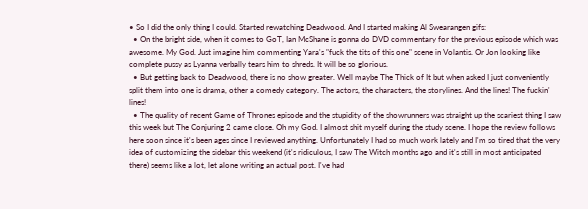• So I did the only thing I could. Started rewatching Deadwood. And I started making Al Swearangen gifs:
  • On the bright side, when it comes to GoT, Ian McShane is gonna do DVD commentary for the previous episode which was awesome. My God. Just imagine him commenting Yara's "fuck the tits of this one" scene in Volantis. Or Jon looking like complete pussy as Lyanna verbally tears him to shreds. It will be so glorious.
  • But getting back to Deadwood, there is no show greater. Well maybe The Thick of It but when asked I just conveniently split them into one is drama, other a comedy category. The actors, the characters, the storylines. And the lines! The fuckin' lines!
  • The quality of recent Game of Thrones episode and the stupidity of the showrunners was straight up the scariest thing I saw this week but The Conjuring 2 came close. Oh my God. I almost shit myself during the study scene. I hope the review follows here soon since it's been ages since I reviewed anything. Unfortunately I had so much work lately and I'm so tired that the very idea of customizing the sidebar this weekend (it's ridiculous, I saw The Witch months ago and it's still in most anticipated there) seems like a lot, let alone writing an actual post. I've had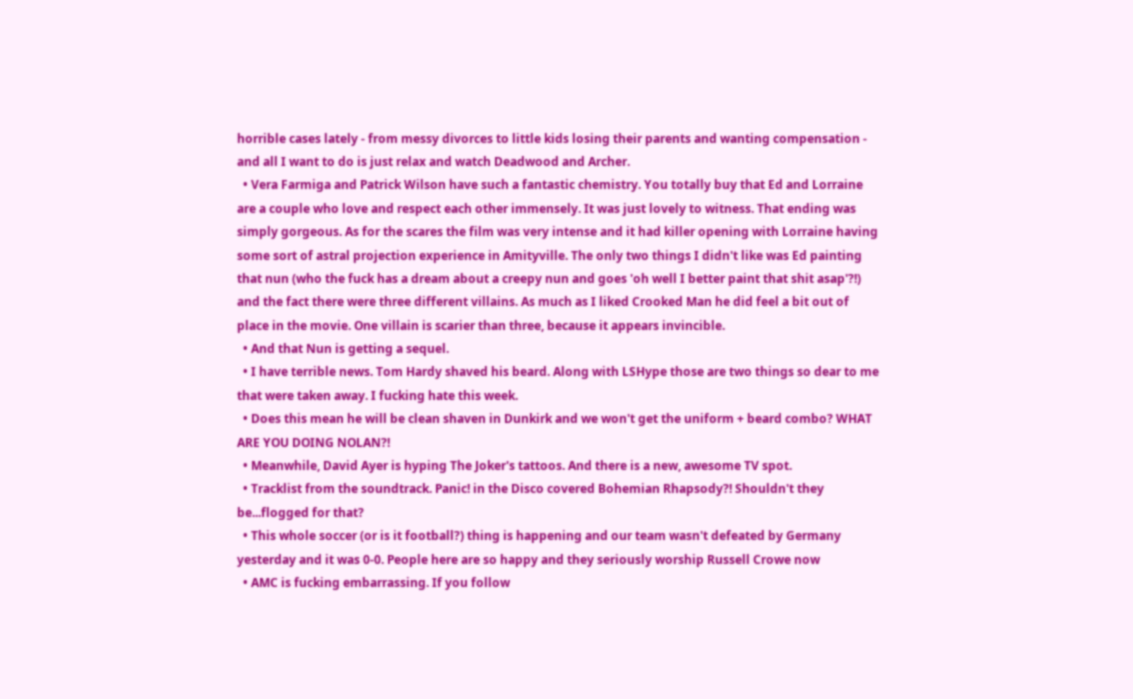horrible cases lately - from messy divorces to little kids losing their parents and wanting compensation - and all I want to do is just relax and watch Deadwood and Archer.
  • Vera Farmiga and Patrick Wilson have such a fantastic chemistry. You totally buy that Ed and Lorraine are a couple who love and respect each other immensely. It was just lovely to witness. That ending was simply gorgeous. As for the scares the film was very intense and it had killer opening with Lorraine having some sort of astral projection experience in Amityville. The only two things I didn't like was Ed painting that nun (who the fuck has a dream about a creepy nun and goes 'oh well I better paint that shit asap'?!) and the fact there were three different villains. As much as I liked Crooked Man he did feel a bit out of place in the movie. One villain is scarier than three, because it appears invincible.
  • And that Nun is getting a sequel.
  • I have terrible news. Tom Hardy shaved his beard. Along with LSHype those are two things so dear to me that were taken away. I fucking hate this week.
  • Does this mean he will be clean shaven in Dunkirk and we won't get the uniform + beard combo? WHAT ARE YOU DOING NOLAN?!
  • Meanwhile, David Ayer is hyping The Joker's tattoos. And there is a new, awesome TV spot.
  • Tracklist from the soundtrack. Panic! in the Disco covered Bohemian Rhapsody?! Shouldn't they be...flogged for that?
  • This whole soccer (or is it football?) thing is happening and our team wasn't defeated by Germany yesterday and it was 0-0. People here are so happy and they seriously worship Russell Crowe now
  • AMC is fucking embarrassing. If you follow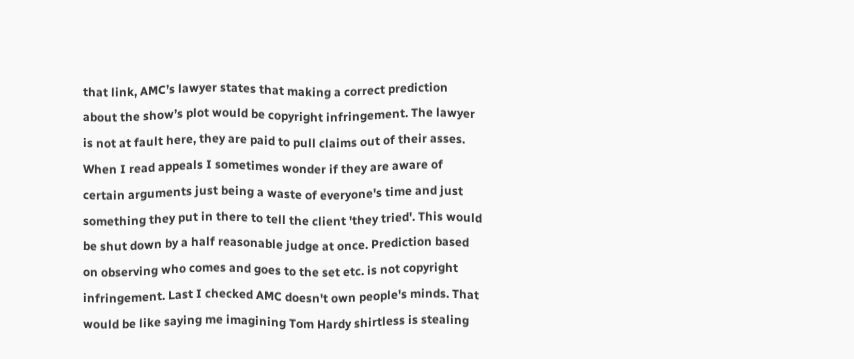that link, AMC’s lawyer states that making a correct prediction about the show’s plot would be copyright infringement. The lawyer is not at fault here, they are paid to pull claims out of their asses. When I read appeals I sometimes wonder if they are aware of certain arguments just being a waste of everyone's time and just something they put in there to tell the client 'they tried'. This would be shut down by a half reasonable judge at once. Prediction based on observing who comes and goes to the set etc. is not copyright infringement. Last I checked AMC doesn't own people's minds. That would be like saying me imagining Tom Hardy shirtless is stealing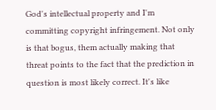God's intellectual property and I'm committing copyright infringement. Not only is that bogus, them actually making that threat points to the fact that the prediction in question is most likely correct. It's like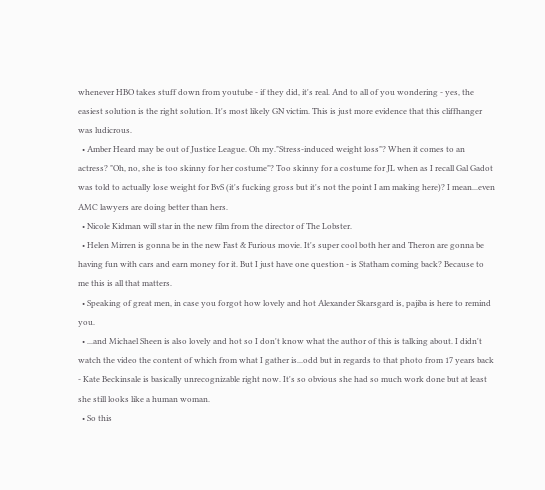whenever HBO takes stuff down from youtube - if they did, it's real. And to all of you wondering - yes, the easiest solution is the right solution. It's most likely GN victim. This is just more evidence that this cliffhanger was ludicrous.
  • Amber Heard may be out of Justice League. Oh my."Stress-induced weight loss"? When it comes to an actress? "Oh, no, she is too skinny for her costume"? Too skinny for a costume for JL when as I recall Gal Gadot was told to actually lose weight for BvS (it's fucking gross but it's not the point I am making here)? I mean...even AMC lawyers are doing better than hers.
  • Nicole Kidman will star in the new film from the director of The Lobster.
  • Helen Mirren is gonna be in the new Fast & Furious movie. It's super cool both her and Theron are gonna be having fun with cars and earn money for it. But I just have one question - is Statham coming back? Because to me this is all that matters.
  • Speaking of great men, in case you forgot how lovely and hot Alexander Skarsgard is, pajiba is here to remind you.
  • ...and Michael Sheen is also lovely and hot so I don't know what the author of this is talking about. I didn't watch the video the content of which from what I gather is...odd but in regards to that photo from 17 years back - Kate Beckinsale is basically unrecognizable right now. It's so obvious she had so much work done but at least she still looks like a human woman.
  • So this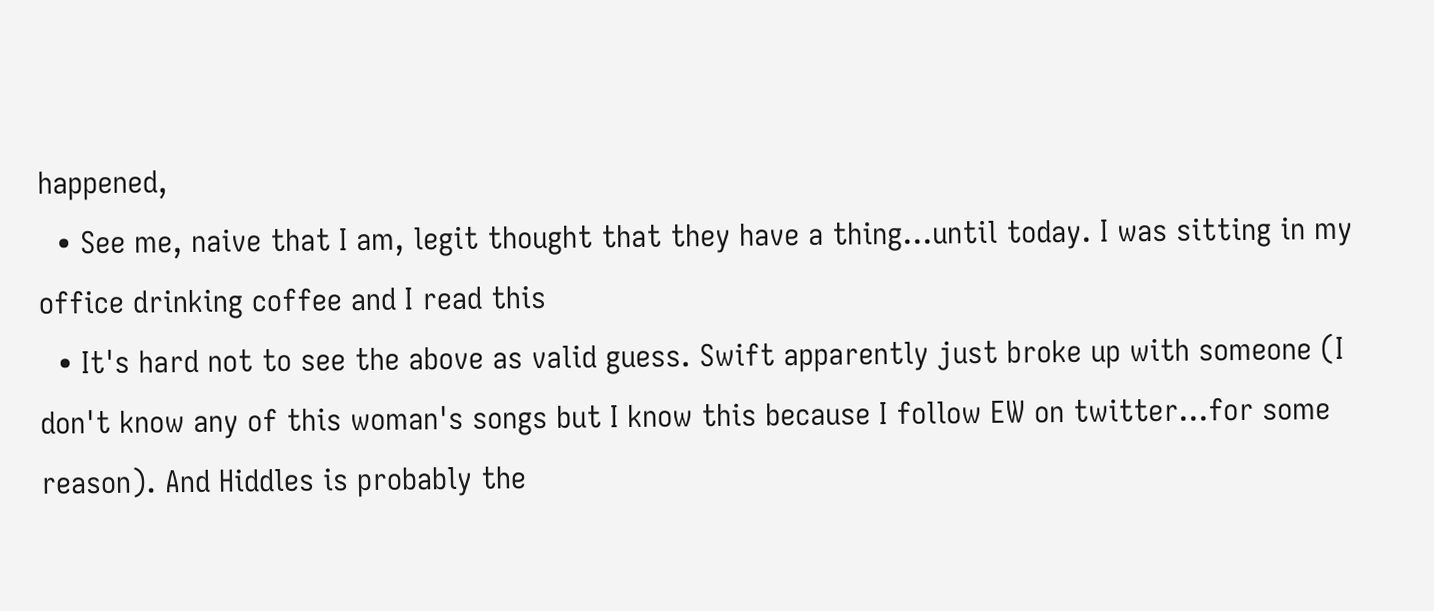happened,
  • See me, naive that I am, legit thought that they have a thing...until today. I was sitting in my office drinking coffee and I read this
  • It's hard not to see the above as valid guess. Swift apparently just broke up with someone (I don't know any of this woman's songs but I know this because I follow EW on twitter...for some reason). And Hiddles is probably the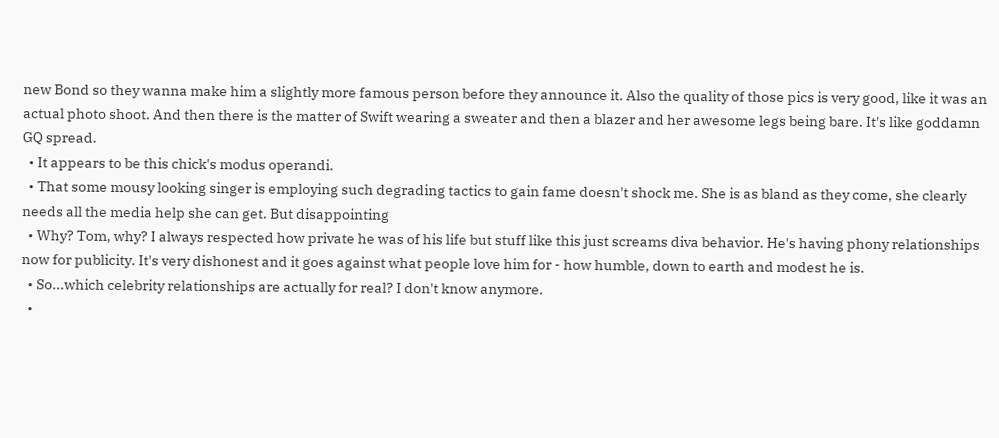new Bond so they wanna make him a slightly more famous person before they announce it. Also the quality of those pics is very good, like it was an actual photo shoot. And then there is the matter of Swift wearing a sweater and then a blazer and her awesome legs being bare. It's like goddamn GQ spread.
  • It appears to be this chick's modus operandi.
  • That some mousy looking singer is employing such degrading tactics to gain fame doesn't shock me. She is as bland as they come, she clearly needs all the media help she can get. But disappointing
  • Why? Tom, why? I always respected how private he was of his life but stuff like this just screams diva behavior. He's having phony relationships now for publicity. It's very dishonest and it goes against what people love him for - how humble, down to earth and modest he is.
  • So...which celebrity relationships are actually for real? I don't know anymore.
  •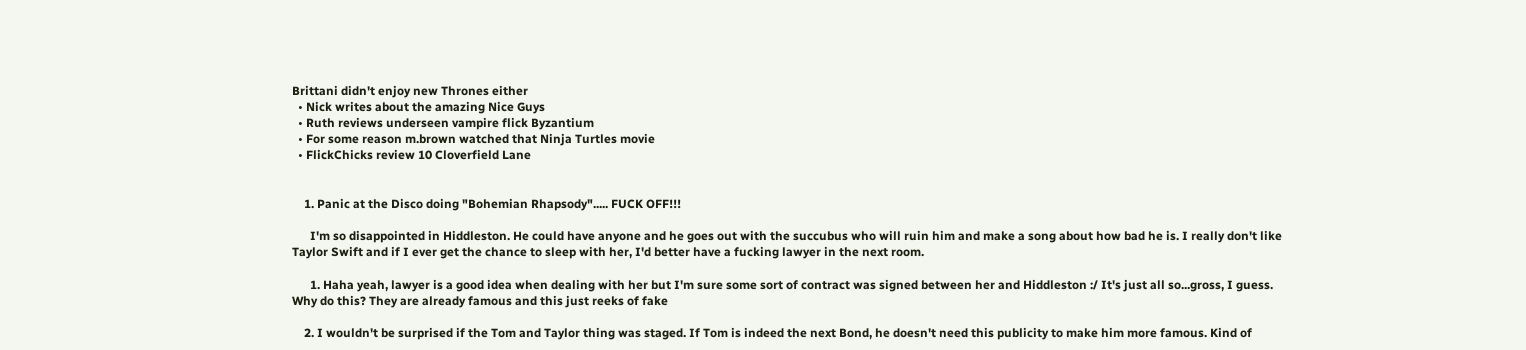Brittani didn't enjoy new Thrones either
  • Nick writes about the amazing Nice Guys
  • Ruth reviews underseen vampire flick Byzantium
  • For some reason m.brown watched that Ninja Turtles movie
  • FlickChicks review 10 Cloverfield Lane


    1. Panic at the Disco doing "Bohemian Rhapsody"..... FUCK OFF!!!

      I'm so disappointed in Hiddleston. He could have anyone and he goes out with the succubus who will ruin him and make a song about how bad he is. I really don't like Taylor Swift and if I ever get the chance to sleep with her, I'd better have a fucking lawyer in the next room.

      1. Haha yeah, lawyer is a good idea when dealing with her but I'm sure some sort of contract was signed between her and Hiddleston :/ It's just all so...gross, I guess. Why do this? They are already famous and this just reeks of fake

    2. I wouldn't be surprised if the Tom and Taylor thing was staged. If Tom is indeed the next Bond, he doesn't need this publicity to make him more famous. Kind of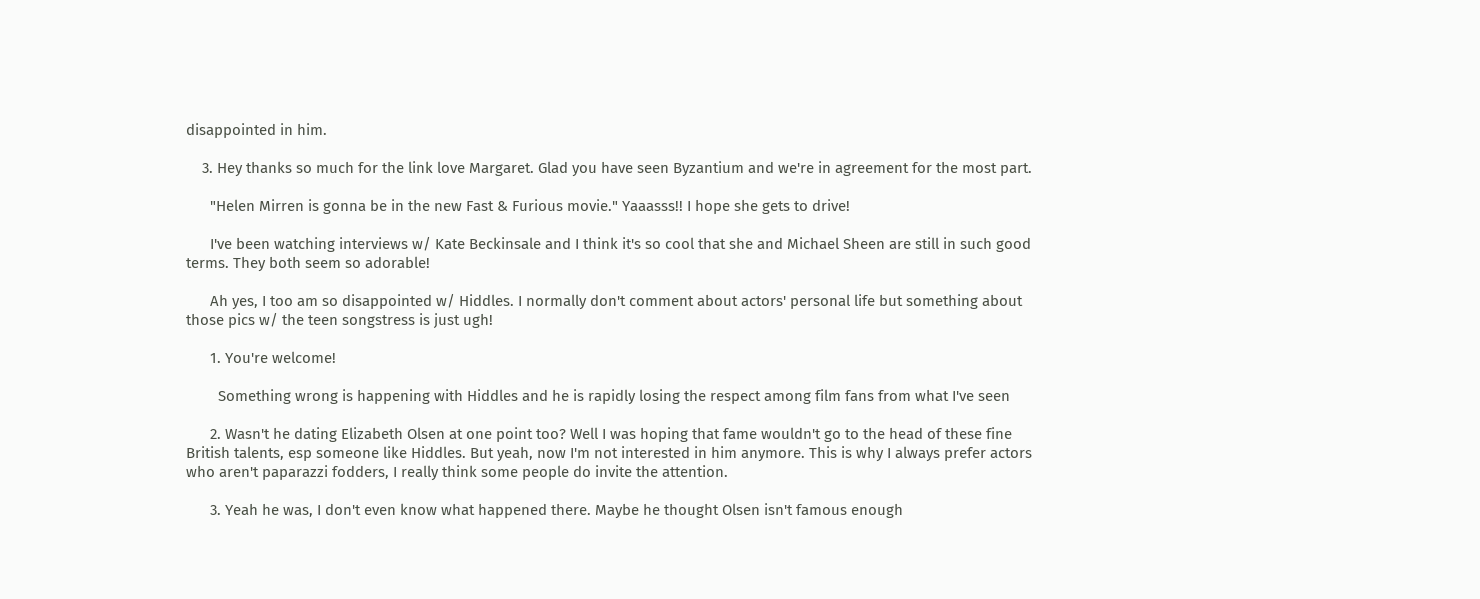disappointed in him.

    3. Hey thanks so much for the link love Margaret. Glad you have seen Byzantium and we're in agreement for the most part.

      "Helen Mirren is gonna be in the new Fast & Furious movie." Yaaasss!! I hope she gets to drive!

      I've been watching interviews w/ Kate Beckinsale and I think it's so cool that she and Michael Sheen are still in such good terms. They both seem so adorable!

      Ah yes, I too am so disappointed w/ Hiddles. I normally don't comment about actors' personal life but something about those pics w/ the teen songstress is just ugh!

      1. You're welcome!

        Something wrong is happening with Hiddles and he is rapidly losing the respect among film fans from what I've seen

      2. Wasn't he dating Elizabeth Olsen at one point too? Well I was hoping that fame wouldn't go to the head of these fine British talents, esp someone like Hiddles. But yeah, now I'm not interested in him anymore. This is why I always prefer actors who aren't paparazzi fodders, I really think some people do invite the attention.

      3. Yeah he was, I don't even know what happened there. Maybe he thought Olsen isn't famous enough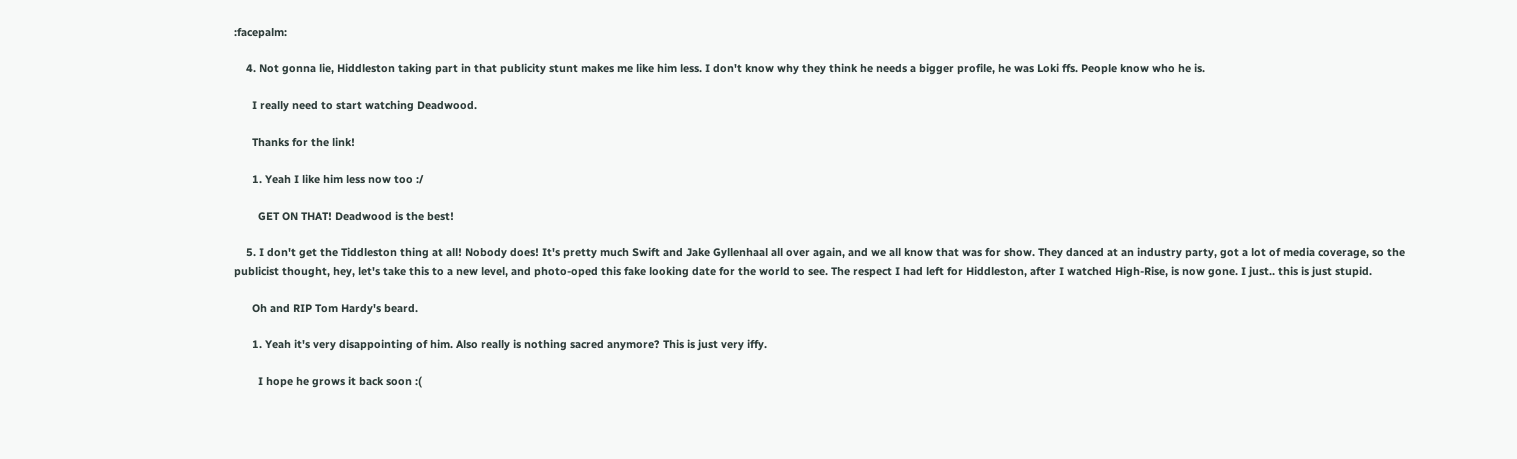:facepalm:

    4. Not gonna lie, Hiddleston taking part in that publicity stunt makes me like him less. I don't know why they think he needs a bigger profile, he was Loki ffs. People know who he is.

      I really need to start watching Deadwood.

      Thanks for the link!

      1. Yeah I like him less now too :/

        GET ON THAT! Deadwood is the best!

    5. I don't get the Tiddleston thing at all! Nobody does! It's pretty much Swift and Jake Gyllenhaal all over again, and we all know that was for show. They danced at an industry party, got a lot of media coverage, so the publicist thought, hey, let's take this to a new level, and photo-oped this fake looking date for the world to see. The respect I had left for Hiddleston, after I watched High-Rise, is now gone. I just.. this is just stupid.

      Oh and RIP Tom Hardy's beard.

      1. Yeah it's very disappointing of him. Also really is nothing sacred anymore? This is just very iffy.

        I hope he grows it back soon :(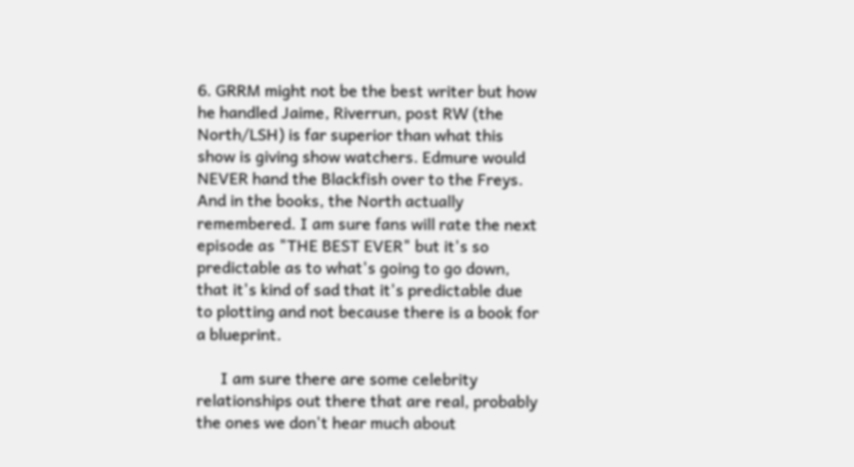6. GRRM might not be the best writer but how he handled Jaime, Riverrun, post RW (the North/LSH) is far superior than what this show is giving show watchers. Edmure would NEVER hand the Blackfish over to the Freys. And in the books, the North actually remembered. I am sure fans will rate the next episode as "THE BEST EVER" but it's so predictable as to what's going to go down, that it's kind of sad that it's predictable due to plotting and not because there is a book for a blueprint.

      I am sure there are some celebrity relationships out there that are real, probably the ones we don't hear much about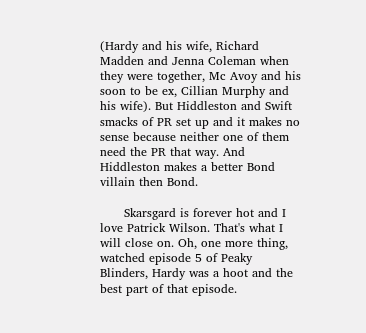(Hardy and his wife, Richard Madden and Jenna Coleman when they were together, Mc Avoy and his soon to be ex, Cillian Murphy and his wife). But Hiddleston and Swift smacks of PR set up and it makes no sense because neither one of them need the PR that way. And Hiddleston makes a better Bond villain then Bond.

      Skarsgard is forever hot and I love Patrick Wilson. That's what I will close on. Oh, one more thing, watched episode 5 of Peaky Blinders, Hardy was a hoot and the best part of that episode.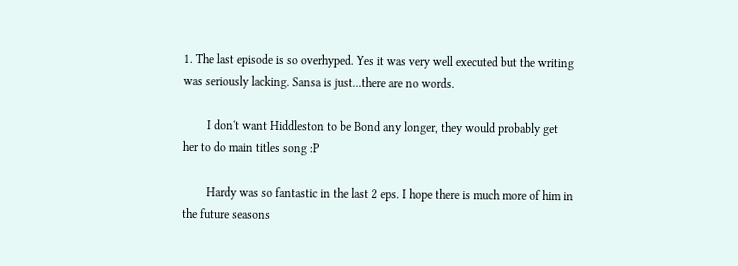1. The last episode is so overhyped. Yes it was very well executed but the writing was seriously lacking. Sansa is just...there are no words.

        I don't want Hiddleston to be Bond any longer, they would probably get her to do main titles song :P

        Hardy was so fantastic in the last 2 eps. I hope there is much more of him in the future seasons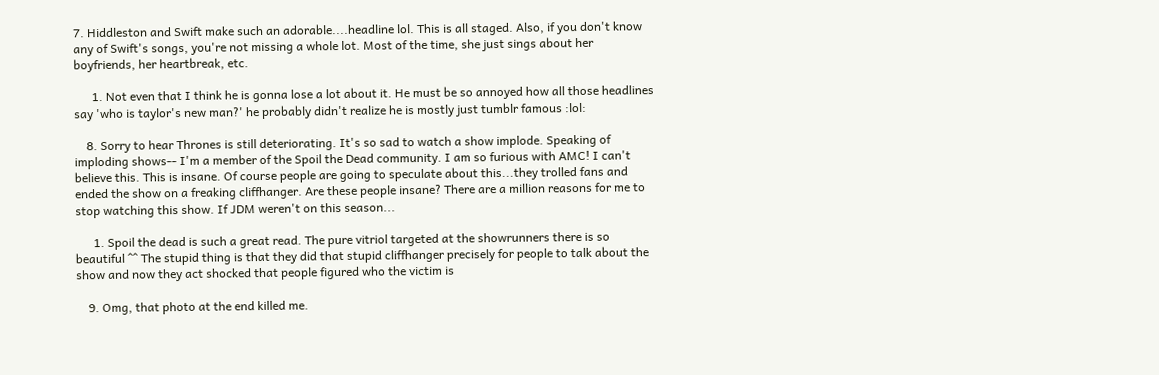7. Hiddleston and Swift make such an adorable....headline lol. This is all staged. Also, if you don't know any of Swift's songs, you're not missing a whole lot. Most of the time, she just sings about her boyfriends, her heartbreak, etc.

      1. Not even that I think he is gonna lose a lot about it. He must be so annoyed how all those headlines say 'who is taylor's new man?' he probably didn't realize he is mostly just tumblr famous :lol:

    8. Sorry to hear Thrones is still deteriorating. It's so sad to watch a show implode. Speaking of imploding shows-- I'm a member of the Spoil the Dead community. I am so furious with AMC! I can't believe this. This is insane. Of course people are going to speculate about this...they trolled fans and ended the show on a freaking cliffhanger. Are these people insane? There are a million reasons for me to stop watching this show. If JDM weren't on this season...

      1. Spoil the dead is such a great read. The pure vitriol targeted at the showrunners there is so beautiful ^^ The stupid thing is that they did that stupid cliffhanger precisely for people to talk about the show and now they act shocked that people figured who the victim is

    9. Omg, that photo at the end killed me.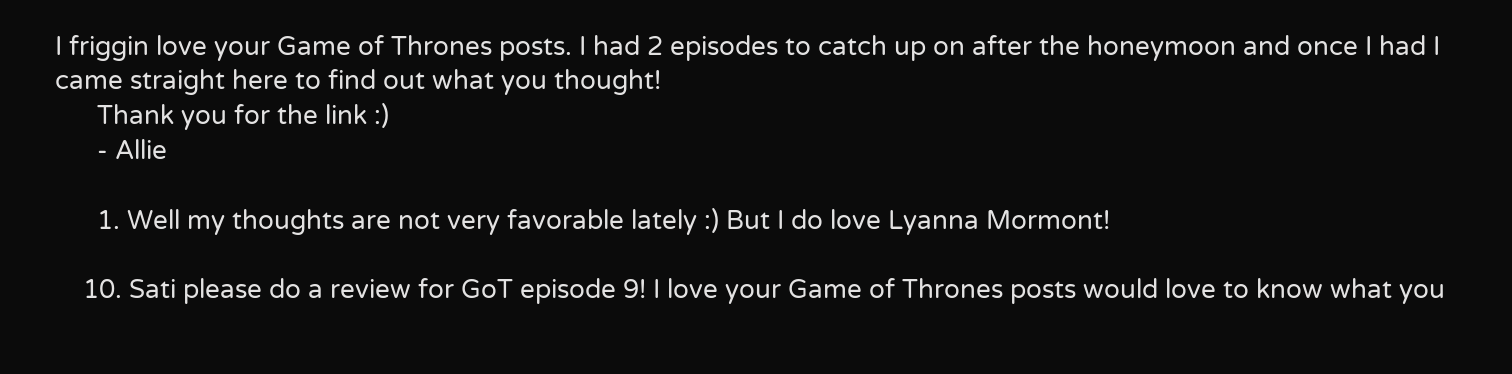I friggin love your Game of Thrones posts. I had 2 episodes to catch up on after the honeymoon and once I had I came straight here to find out what you thought!
      Thank you for the link :)
      - Allie

      1. Well my thoughts are not very favorable lately :) But I do love Lyanna Mormont!

    10. Sati please do a review for GoT episode 9! I love your Game of Thrones posts would love to know what you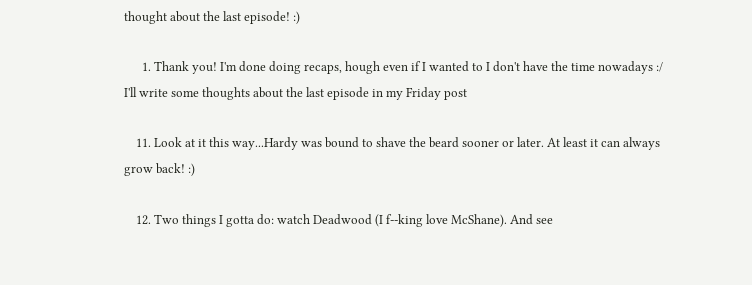thought about the last episode! :)

      1. Thank you! I'm done doing recaps, hough even if I wanted to I don't have the time nowadays :/ I'll write some thoughts about the last episode in my Friday post

    11. Look at it this way...Hardy was bound to shave the beard sooner or later. At least it can always grow back! :)

    12. Two things I gotta do: watch Deadwood (I f--king love McShane). And see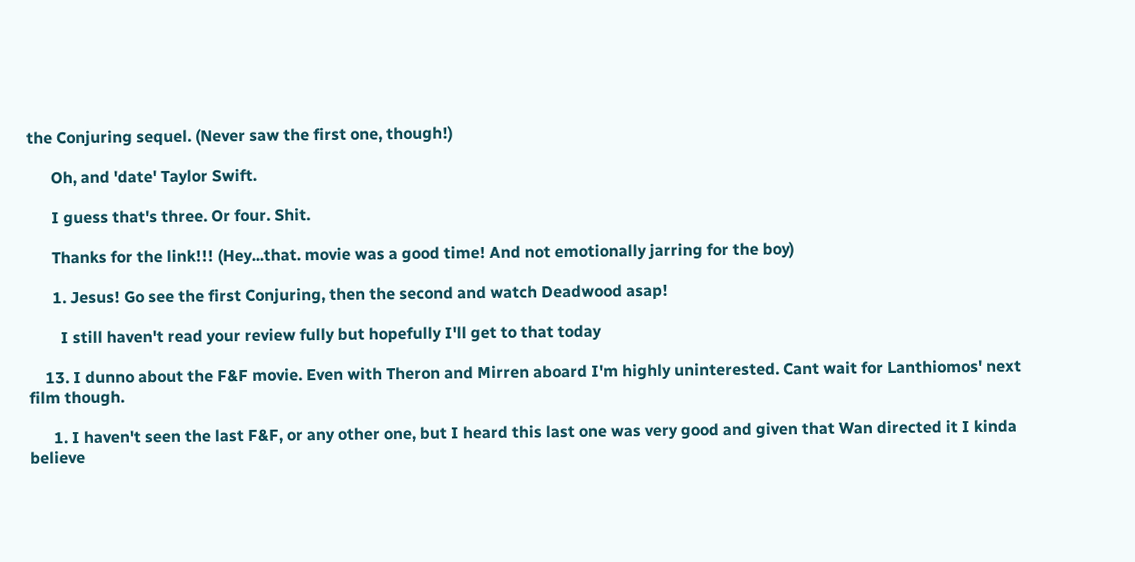the Conjuring sequel. (Never saw the first one, though!)

      Oh, and 'date' Taylor Swift.

      I guess that's three. Or four. Shit.

      Thanks for the link!!! (Hey...that. movie was a good time! And not emotionally jarring for the boy)

      1. Jesus! Go see the first Conjuring, then the second and watch Deadwood asap!

        I still haven't read your review fully but hopefully I'll get to that today

    13. I dunno about the F&F movie. Even with Theron and Mirren aboard I'm highly uninterested. Cant wait for Lanthiomos' next film though.

      1. I haven't seen the last F&F, or any other one, but I heard this last one was very good and given that Wan directed it I kinda believe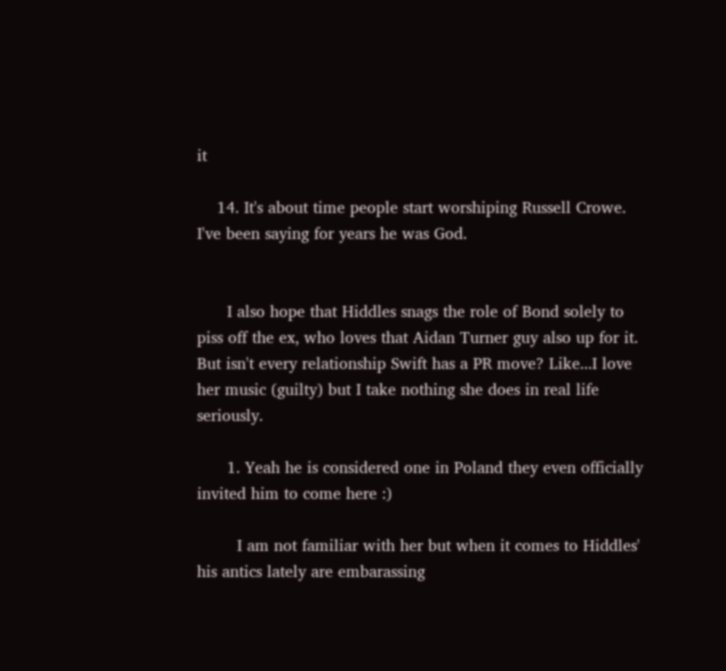it

    14. It's about time people start worshiping Russell Crowe. I've been saying for years he was God.


      I also hope that Hiddles snags the role of Bond solely to piss off the ex, who loves that Aidan Turner guy also up for it. But isn't every relationship Swift has a PR move? Like...I love her music (guilty) but I take nothing she does in real life seriously.

      1. Yeah he is considered one in Poland they even officially invited him to come here :)

        I am not familiar with her but when it comes to Hiddles' his antics lately are embarassing